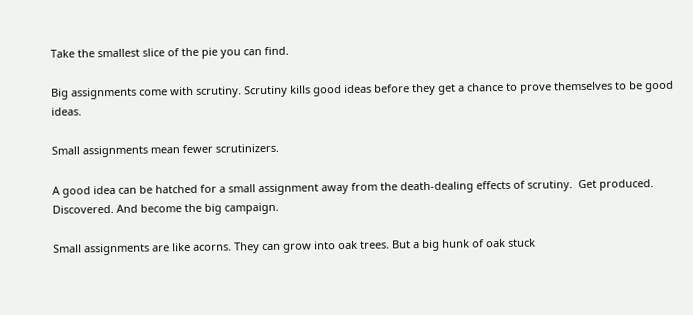Take the smallest slice of the pie you can find.

Big assignments come with scrutiny. Scrutiny kills good ideas before they get a chance to prove themselves to be good ideas.

Small assignments mean fewer scrutinizers.

A good idea can be hatched for a small assignment away from the death-dealing effects of scrutiny.  Get produced. Discovered. And become the big campaign.

Small assignments are like acorns. They can grow into oak trees. But a big hunk of oak stuck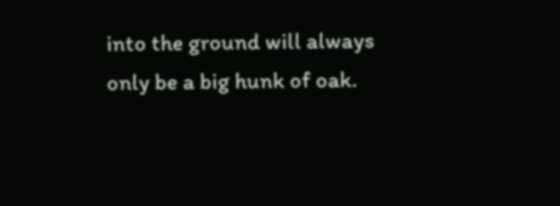into the ground will always only be a big hunk of oak.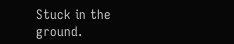Stuck in the ground.